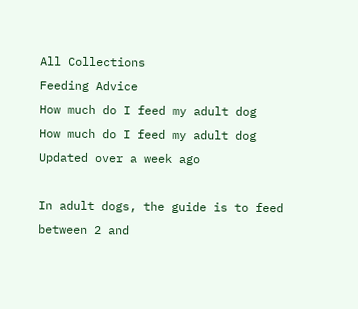All Collections
Feeding Advice
How much do I feed my adult dog
How much do I feed my adult dog
Updated over a week ago

In adult dogs, the guide is to feed between 2 and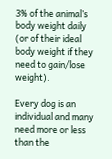3% of the animal’s body weight daily (or of their ideal body weight if they need to gain/lose weight).

Every dog is an individual and many need more or less than the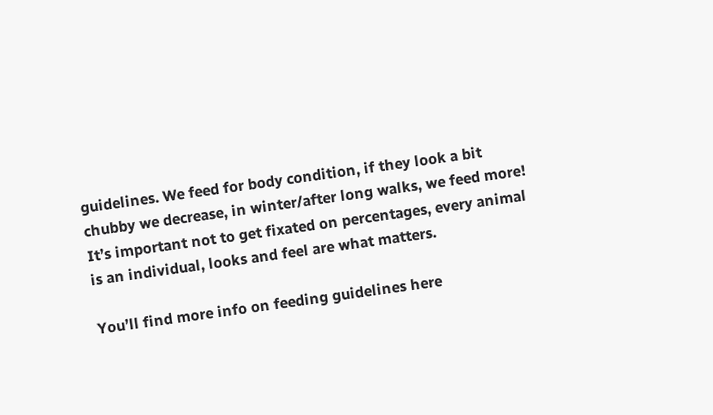guidelines. We feed for body condition, if they look a bit chubby we decrease, in winter/after long walks, we feed more! It’s important not to get fixated on percentages, every animal is an individual, looks and feel are what matters.

You’ll find more info on feeding guidelines here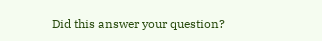Did this answer your question?